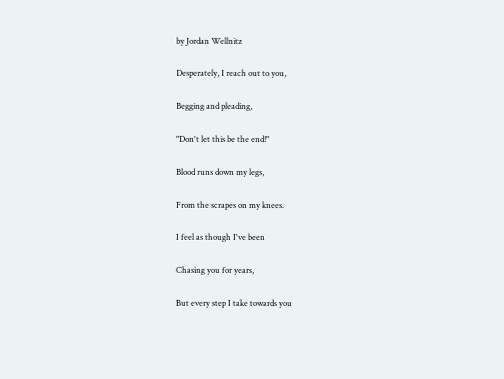by Jordan Wellnitz

Desperately, I reach out to you,

Begging and pleading,

"Don't let this be the end!"

Blood runs down my legs,

From the scrapes on my knees.

I feel as though I've been

Chasing you for years,

But every step I take towards you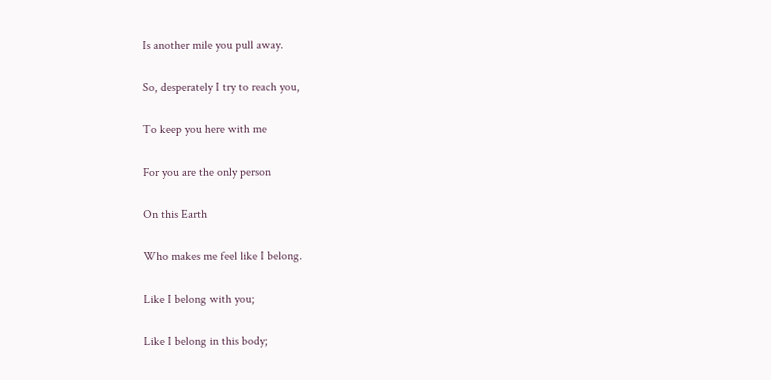Is another mile you pull away.

So, desperately I try to reach you,

To keep you here with me

For you are the only person

On this Earth

Who makes me feel like I belong.

Like I belong with you;

Like I belong in this body;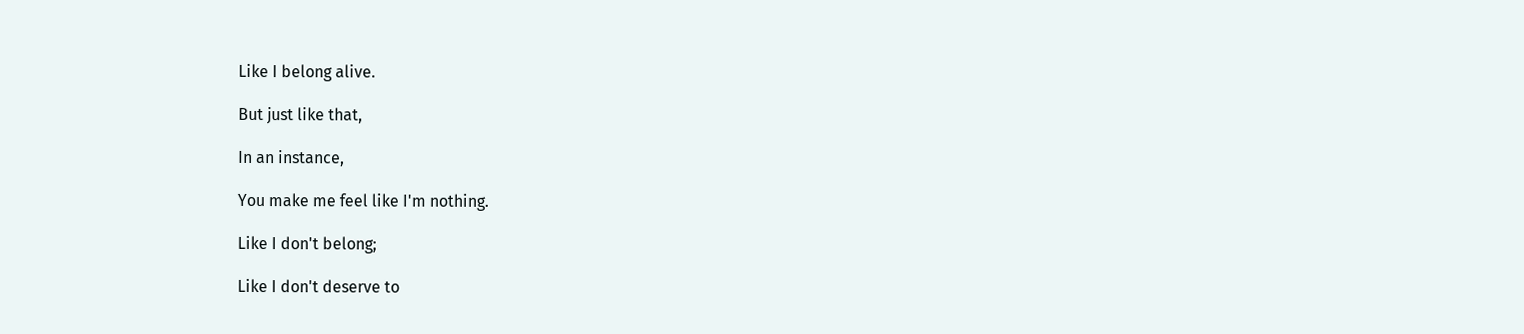Like I belong alive.

But just like that,

In an instance,

You make me feel like I'm nothing.

Like I don't belong;

Like I don't deserve to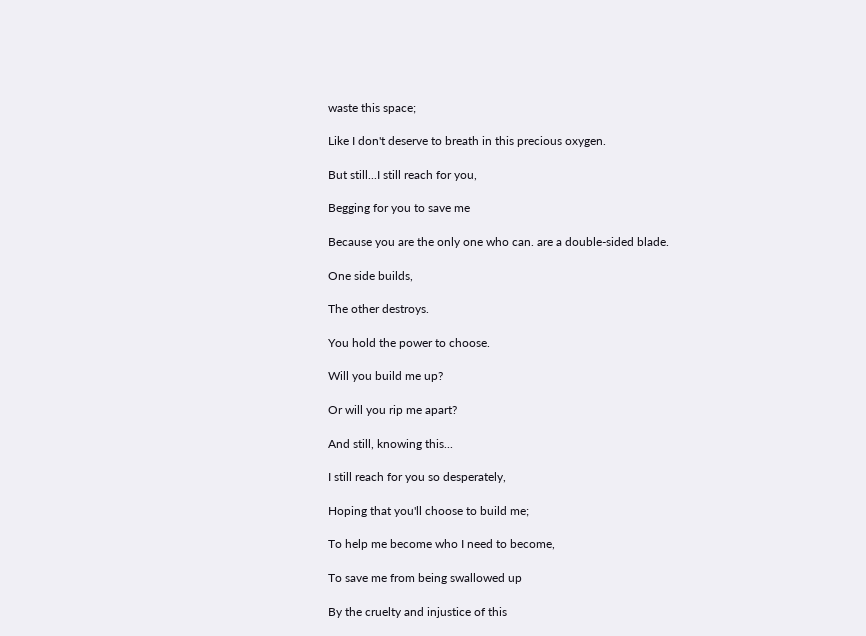waste this space;

Like I don't deserve to breath in this precious oxygen.

But still...I still reach for you,

Begging for you to save me

Because you are the only one who can. are a double-sided blade.

One side builds,

The other destroys.

You hold the power to choose.

Will you build me up?

Or will you rip me apart?

And still, knowing this...

I still reach for you so desperately,

Hoping that you'll choose to build me;

To help me become who I need to become,

To save me from being swallowed up

By the cruelty and injustice of this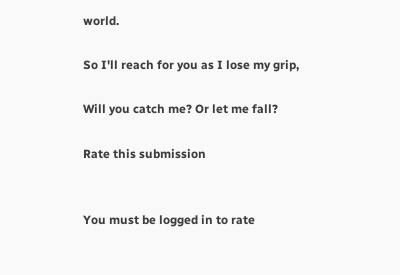world.

So I'll reach for you as I lose my grip,

Will you catch me? Or let me fall?

Rate this submission


You must be logged in to rate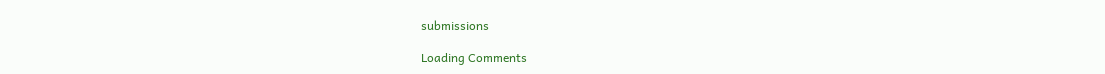submissions

Loading Comments